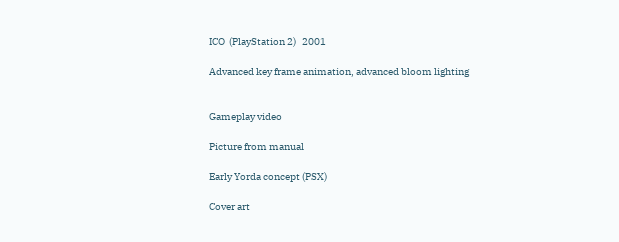ICO  (PlayStation 2)   2001

Advanced key frame animation, advanced bloom lighting


Gameplay video

Picture from manual

Early Yorda concept (PSX)

Cover art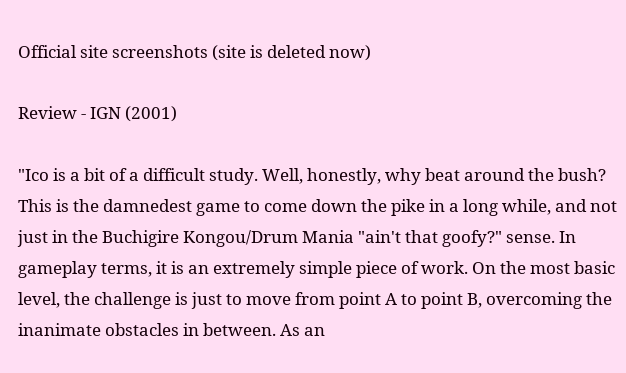Official site screenshots (site is deleted now)

Review - IGN (2001)

"Ico is a bit of a difficult study. Well, honestly, why beat around the bush? This is the damnedest game to come down the pike in a long while, and not just in the Buchigire Kongou/Drum Mania "ain't that goofy?" sense. In gameplay terms, it is an extremely simple piece of work. On the most basic level, the challenge is just to move from point A to point B, overcoming the inanimate obstacles in between. As an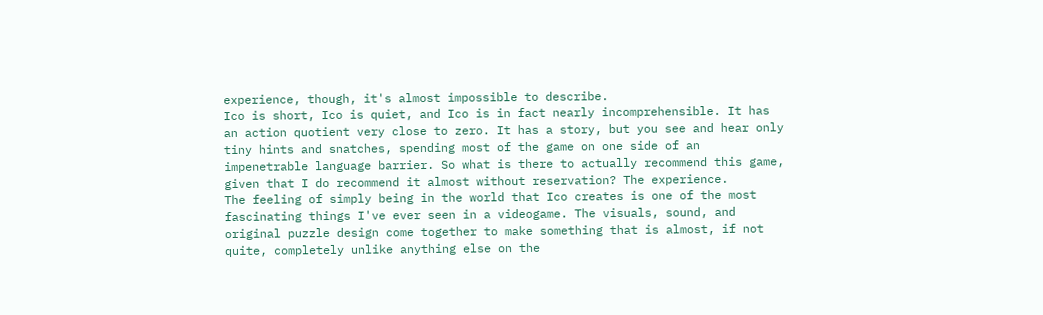experience, though, it's almost impossible to describe.
Ico is short, Ico is quiet, and Ico is in fact nearly incomprehensible. It has an action quotient very close to zero. It has a story, but you see and hear only tiny hints and snatches, spending most of the game on one side of an impenetrable language barrier. So what is there to actually recommend this game, given that I do recommend it almost without reservation? The experience.
The feeling of simply being in the world that Ico creates is one of the most fascinating things I've ever seen in a videogame. The visuals, sound, and original puzzle design come together to make something that is almost, if not quite, completely unlike anything else on the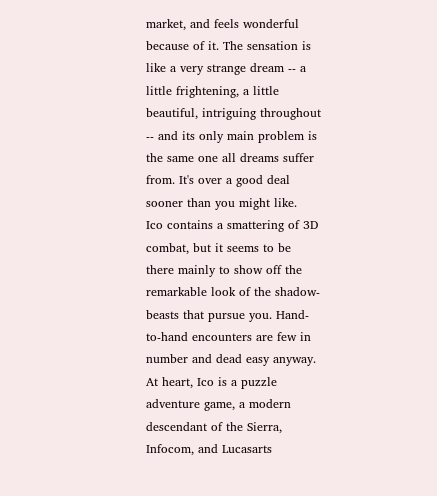market, and feels wonderful because of it. The sensation is like a very strange dream -- a little frightening, a little beautiful, intriguing throughout -- and its only main problem is the same one all dreams suffer from. It's over a good deal sooner than you might like.
Ico contains a smattering of 3D combat, but it seems to be there mainly to show off the remarkable look of the shadow-beasts that pursue you. Hand-to-hand encounters are few in number and dead easy anyway. At heart, Ico is a puzzle adventure game, a modern descendant of the Sierra, Infocom, and Lucasarts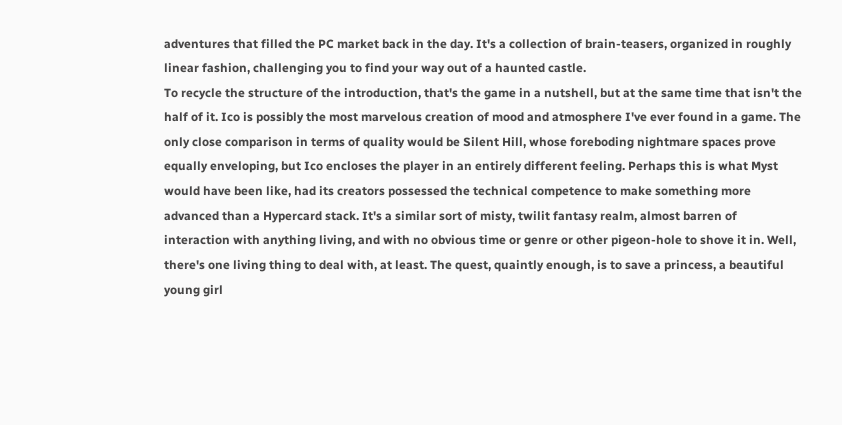adventures that filled the PC market back in the day. It's a collection of brain-teasers, organized in roughly linear fashion, challenging you to find your way out of a haunted castle.
To recycle the structure of the introduction, that's the game in a nutshell, but at the same time that isn't the half of it. Ico is possibly the most marvelous creation of mood and atmosphere I've ever found in a game. The only close comparison in terms of quality would be Silent Hill, whose foreboding nightmare spaces prove equally enveloping, but Ico encloses the player in an entirely different feeling. Perhaps this is what Myst would have been like, had its creators possessed the technical competence to make something more advanced than a Hypercard stack. It's a similar sort of misty, twilit fantasy realm, almost barren of interaction with anything living, and with no obvious time or genre or other pigeon-hole to shove it in. Well, there's one living thing to deal with, at least. The quest, quaintly enough, is to save a princess, a beautiful young girl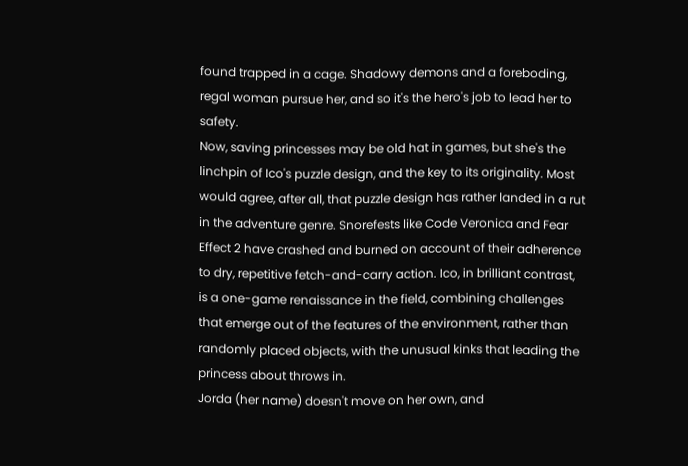found trapped in a cage. Shadowy demons and a foreboding, regal woman pursue her, and so it's the hero's job to lead her to safety.
Now, saving princesses may be old hat in games, but she's the linchpin of Ico's puzzle design, and the key to its originality. Most would agree, after all, that puzzle design has rather landed in a rut in the adventure genre. Snorefests like Code Veronica and Fear Effect 2 have crashed and burned on account of their adherence to dry, repetitive fetch-and-carry action. Ico, in brilliant contrast, is a one-game renaissance in the field, combining challenges that emerge out of the features of the environment, rather than randomly placed objects, with the unusual kinks that leading the princess about throws in.
Jorda (her name) doesn't move on her own, and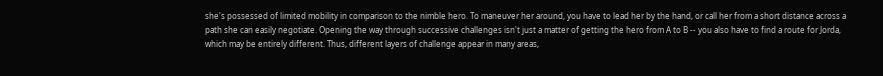she's possessed of limited mobility in comparison to the nimble hero. To maneuver her around, you have to lead her by the hand, or call her from a short distance across a path she can easily negotiate. Opening the way through successive challenges isn't just a matter of getting the hero from A to B -- you also have to find a route for Jorda, which may be entirely different. Thus, different layers of challenge appear in many areas,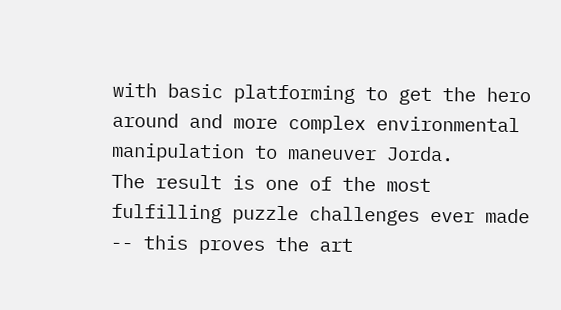with basic platforming to get the hero around and more complex environmental manipulation to maneuver Jorda.
The result is one of the most fulfilling puzzle challenges ever made -- this proves the art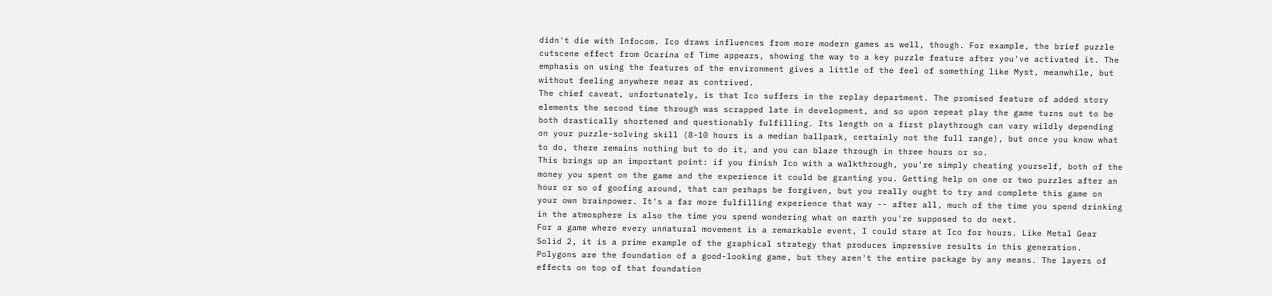didn't die with Infocom. Ico draws influences from more modern games as well, though. For example, the brief puzzle cutscene effect from Ocarina of Time appears, showing the way to a key puzzle feature after you've activated it. The emphasis on using the features of the environment gives a little of the feel of something like Myst, meanwhile, but without feeling anywhere near as contrived.
The chief caveat, unfortunately, is that Ico suffers in the replay department. The promised feature of added story elements the second time through was scrapped late in development, and so upon repeat play the game turns out to be both drastically shortened and questionably fulfilling. Its length on a first playthrough can vary wildly depending on your puzzle-solving skill (8-10 hours is a median ballpark, certainly not the full range), but once you know what to do, there remains nothing but to do it, and you can blaze through in three hours or so.
This brings up an important point: if you finish Ico with a walkthrough, you're simply cheating yourself, both of the money you spent on the game and the experience it could be granting you. Getting help on one or two puzzles after an hour or so of goofing around, that can perhaps be forgiven, but you really ought to try and complete this game on your own brainpower. It's a far more fulfilling experience that way -- after all, much of the time you spend drinking in the atmosphere is also the time you spend wondering what on earth you're supposed to do next.
For a game where every unnatural movement is a remarkable event, I could stare at Ico for hours. Like Metal Gear Solid 2, it is a prime example of the graphical strategy that produces impressive results in this generation. Polygons are the foundation of a good-looking game, but they aren't the entire package by any means. The layers of effects on top of that foundation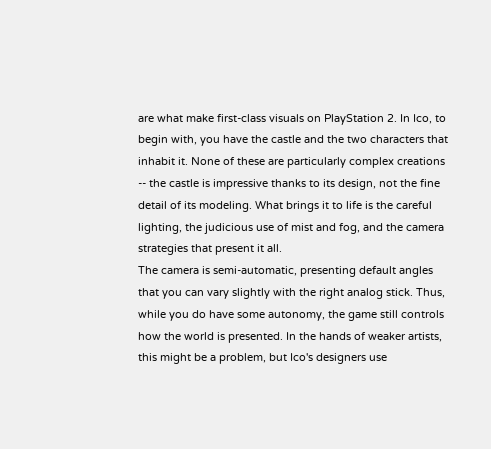are what make first-class visuals on PlayStation 2. In Ico, to begin with, you have the castle and the two characters that inhabit it. None of these are particularly complex creations -- the castle is impressive thanks to its design, not the fine detail of its modeling. What brings it to life is the careful lighting, the judicious use of mist and fog, and the camera strategies that present it all.
The camera is semi-automatic, presenting default angles that you can vary slightly with the right analog stick. Thus, while you do have some autonomy, the game still controls how the world is presented. In the hands of weaker artists, this might be a problem, but Ico's designers use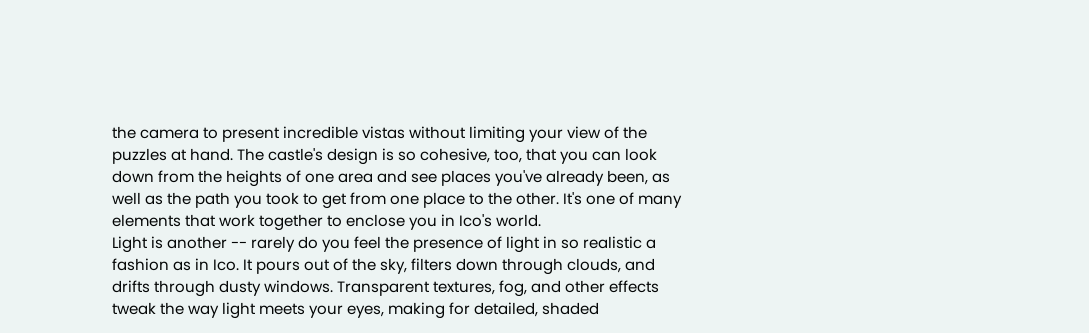the camera to present incredible vistas without limiting your view of the puzzles at hand. The castle's design is so cohesive, too, that you can look down from the heights of one area and see places you've already been, as well as the path you took to get from one place to the other. It's one of many elements that work together to enclose you in Ico's world.
Light is another -- rarely do you feel the presence of light in so realistic a fashion as in Ico. It pours out of the sky, filters down through clouds, and drifts through dusty windows. Transparent textures, fog, and other effects tweak the way light meets your eyes, making for detailed, shaded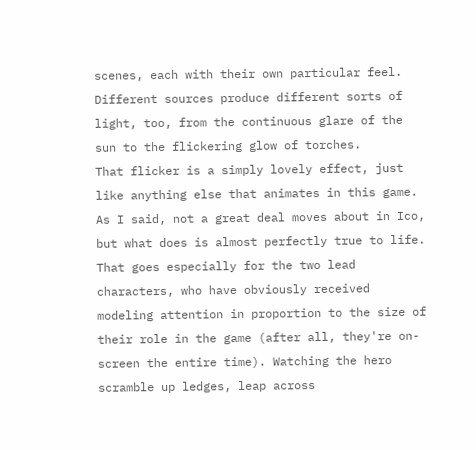scenes, each with their own particular feel. Different sources produce different sorts of light, too, from the continuous glare of the sun to the flickering glow of torches.
That flicker is a simply lovely effect, just like anything else that animates in this game. As I said, not a great deal moves about in Ico, but what does is almost perfectly true to life. That goes especially for the two lead characters, who have obviously received modeling attention in proportion to the size of their role in the game (after all, they're on-screen the entire time). Watching the hero scramble up ledges, leap across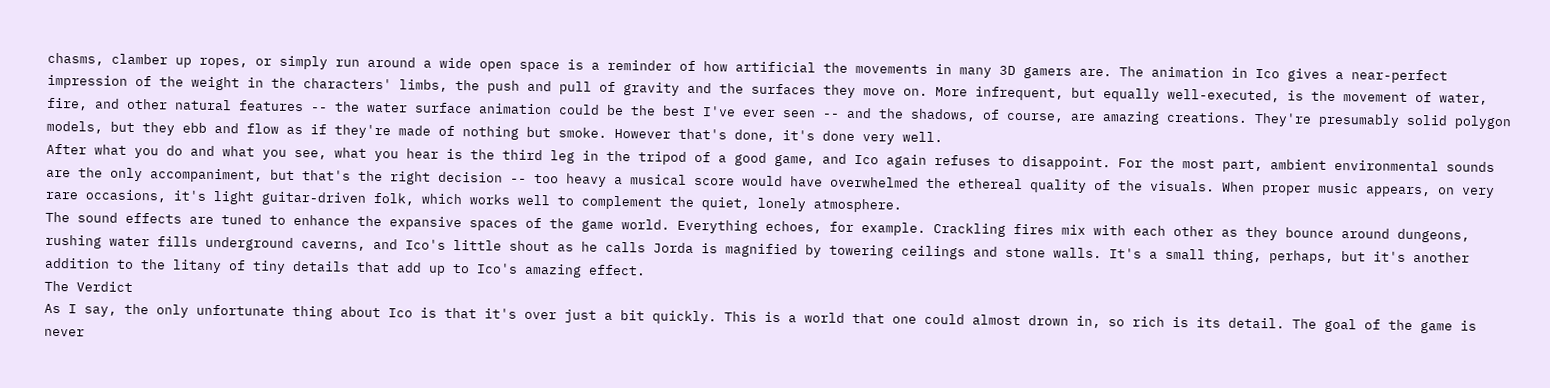chasms, clamber up ropes, or simply run around a wide open space is a reminder of how artificial the movements in many 3D gamers are. The animation in Ico gives a near-perfect impression of the weight in the characters' limbs, the push and pull of gravity and the surfaces they move on. More infrequent, but equally well-executed, is the movement of water, fire, and other natural features -- the water surface animation could be the best I've ever seen -- and the shadows, of course, are amazing creations. They're presumably solid polygon models, but they ebb and flow as if they're made of nothing but smoke. However that's done, it's done very well.
After what you do and what you see, what you hear is the third leg in the tripod of a good game, and Ico again refuses to disappoint. For the most part, ambient environmental sounds are the only accompaniment, but that's the right decision -- too heavy a musical score would have overwhelmed the ethereal quality of the visuals. When proper music appears, on very rare occasions, it's light guitar-driven folk, which works well to complement the quiet, lonely atmosphere.
The sound effects are tuned to enhance the expansive spaces of the game world. Everything echoes, for example. Crackling fires mix with each other as they bounce around dungeons, rushing water fills underground caverns, and Ico's little shout as he calls Jorda is magnified by towering ceilings and stone walls. It's a small thing, perhaps, but it's another addition to the litany of tiny details that add up to Ico's amazing effect.
The Verdict
As I say, the only unfortunate thing about Ico is that it's over just a bit quickly. This is a world that one could almost drown in, so rich is its detail. The goal of the game is never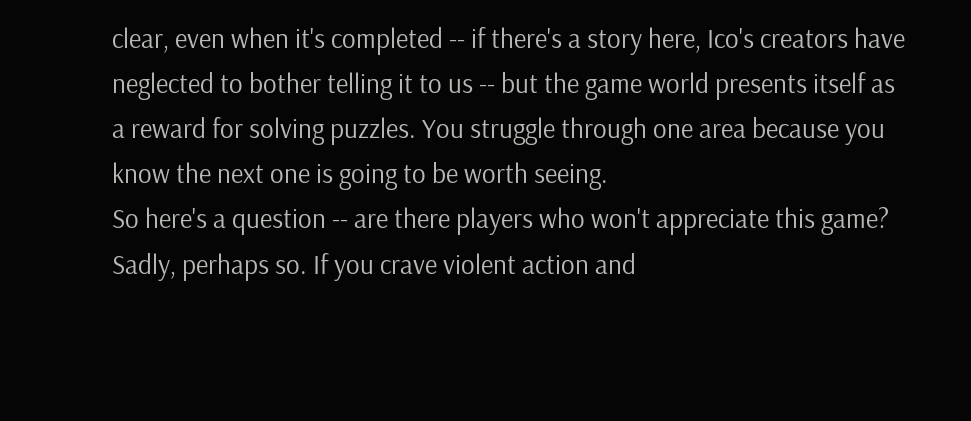clear, even when it's completed -- if there's a story here, Ico's creators have neglected to bother telling it to us -- but the game world presents itself as a reward for solving puzzles. You struggle through one area because you know the next one is going to be worth seeing.
So here's a question -- are there players who won't appreciate this game? Sadly, perhaps so. If you crave violent action and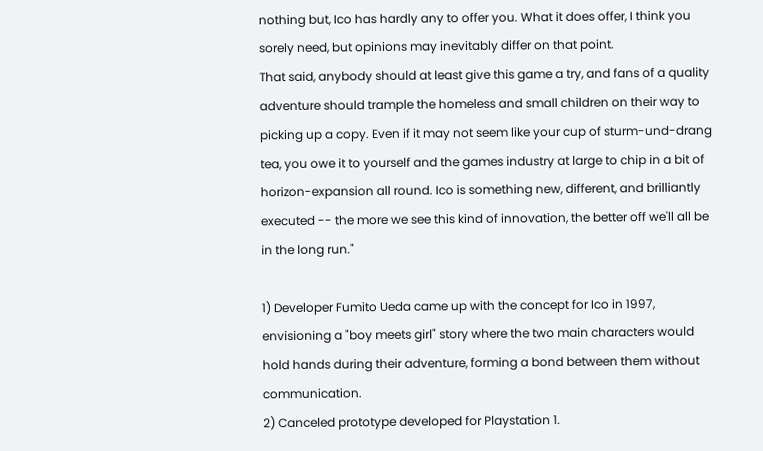nothing but, Ico has hardly any to offer you. What it does offer, I think you sorely need, but opinions may inevitably differ on that point.
That said, anybody should at least give this game a try, and fans of a quality adventure should trample the homeless and small children on their way to picking up a copy. Even if it may not seem like your cup of sturm-und-drang tea, you owe it to yourself and the games industry at large to chip in a bit of horizon-expansion all round. Ico is something new, different, and brilliantly executed -- the more we see this kind of innovation, the better off we'll all be in the long run."

1) Developer Fumito Ueda came up with the concept for Ico in 1997, envisioning a "boy meets girl" story where the two main characters would hold hands during their adventure, forming a bond between them without communication.
2) Canceled prototype developed for Playstation 1.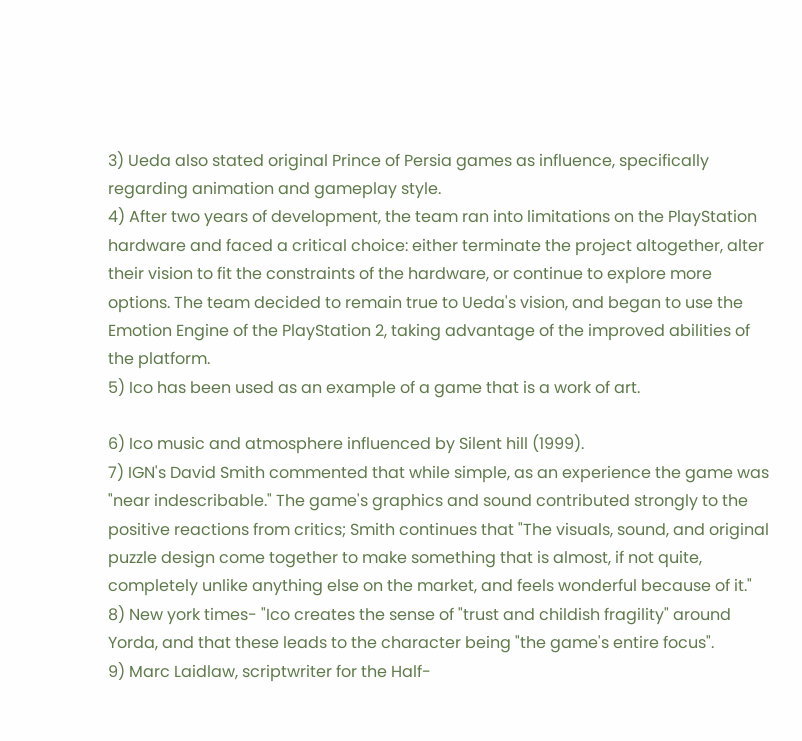3) Ueda also stated original Prince of Persia games as influence, specifically regarding animation and gameplay style.
4) After two years of development, the team ran into limitations on the PlayStation hardware and faced a critical choice: either terminate the project altogether, alter their vision to fit the constraints of the hardware, or continue to explore more options. The team decided to remain true to Ueda's vision, and began to use the Emotion Engine of the PlayStation 2, taking advantage of the improved abilities of the platform.
5) Ico has been used as an example of a game that is a work of art.

6) Ico music and atmosphere influenced by Silent hill (1999).
7) IGN's David Smith commented that while simple, as an experience the game was "near indescribable." The game's graphics and sound contributed strongly to the positive reactions from critics; Smith continues that "The visuals, sound, and original puzzle design come together to make something that is almost, if not quite, completely unlike anything else on the market, and feels wonderful because of it."
8) New york times- "Ico creates the sense of "trust and childish fragility" around Yorda, and that these leads to the character being "the game's entire focus".
9) Marc Laidlaw, scriptwriter for the Half-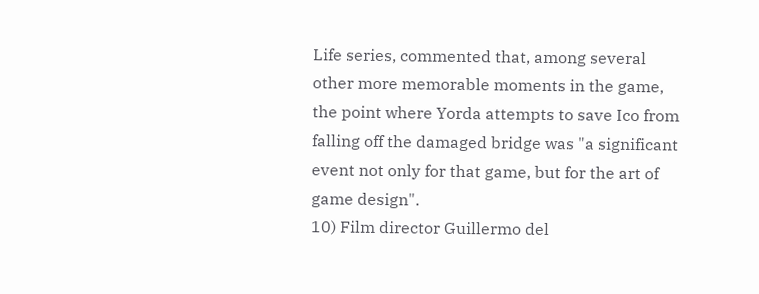Life series, commented that, among several other more memorable moments in the game, the point where Yorda attempts to save Ico from falling off the damaged bridge was "a significant event not only for that game, but for the art of game design".
10) Film director Guillermo del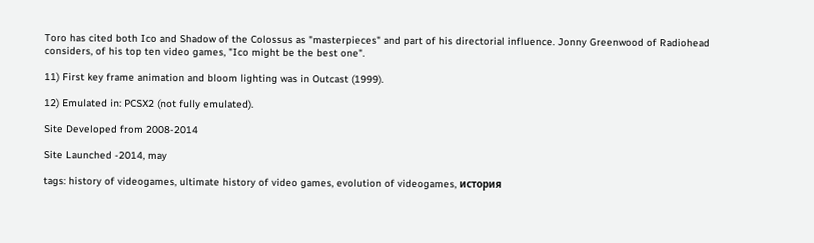Toro has cited both Ico and Shadow of the Colossus as "masterpieces" and part of his directorial influence. Jonny Greenwood of Radiohead considers, of his top ten video games, "Ico might be the best one".

11) First key frame animation and bloom lighting was in Outcast (1999).

12) Emulated in: PCSX2 (not fully emulated).

Site Developed from 2008-2014

Site Launched -2014, may

tags: history of videogames, ultimate history of video games, evolution of videogames, история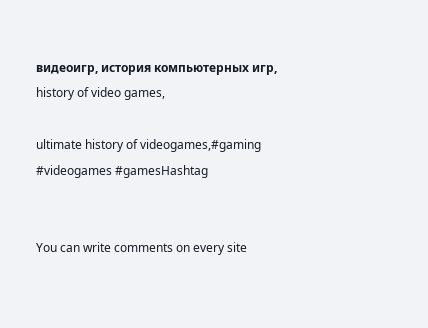видеоигр, история компьютерных игр,  history of video games,

ultimate history of videogames,#gaming #videogames #gamesHashtag


You can write comments on every site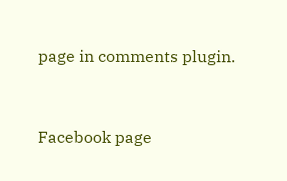page in comments plugin.


Facebook page